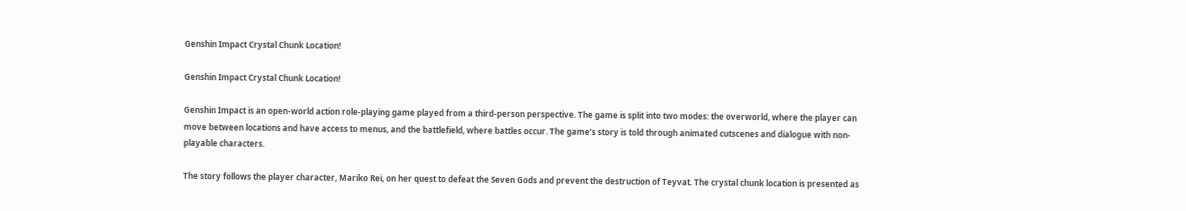Genshin Impact Crystal Chunk Location!

Genshin Impact Crystal Chunk Location!

Genshin Impact is an open-world action role-playing game played from a third-person perspective. The game is split into two modes: the overworld, where the player can move between locations and have access to menus, and the battlefield, where battles occur. The game’s story is told through animated cutscenes and dialogue with non-playable characters.

The story follows the player character, Mariko Rei, on her quest to defeat the Seven Gods and prevent the destruction of Teyvat. The crystal chunk location is presented as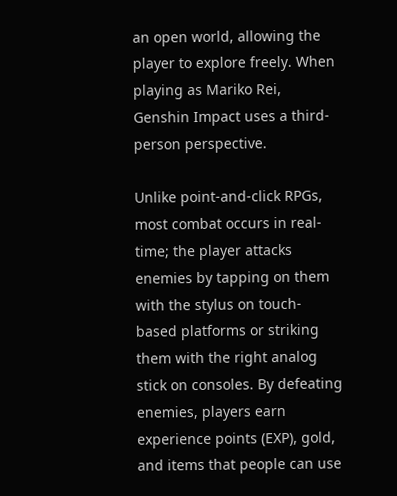an open world, allowing the player to explore freely. When playing as Mariko Rei, Genshin Impact uses a third-person perspective.

Unlike point-and-click RPGs, most combat occurs in real-time; the player attacks enemies by tapping on them with the stylus on touch-based platforms or striking them with the right analog stick on consoles. By defeating enemies, players earn experience points (EXP), gold, and items that people can use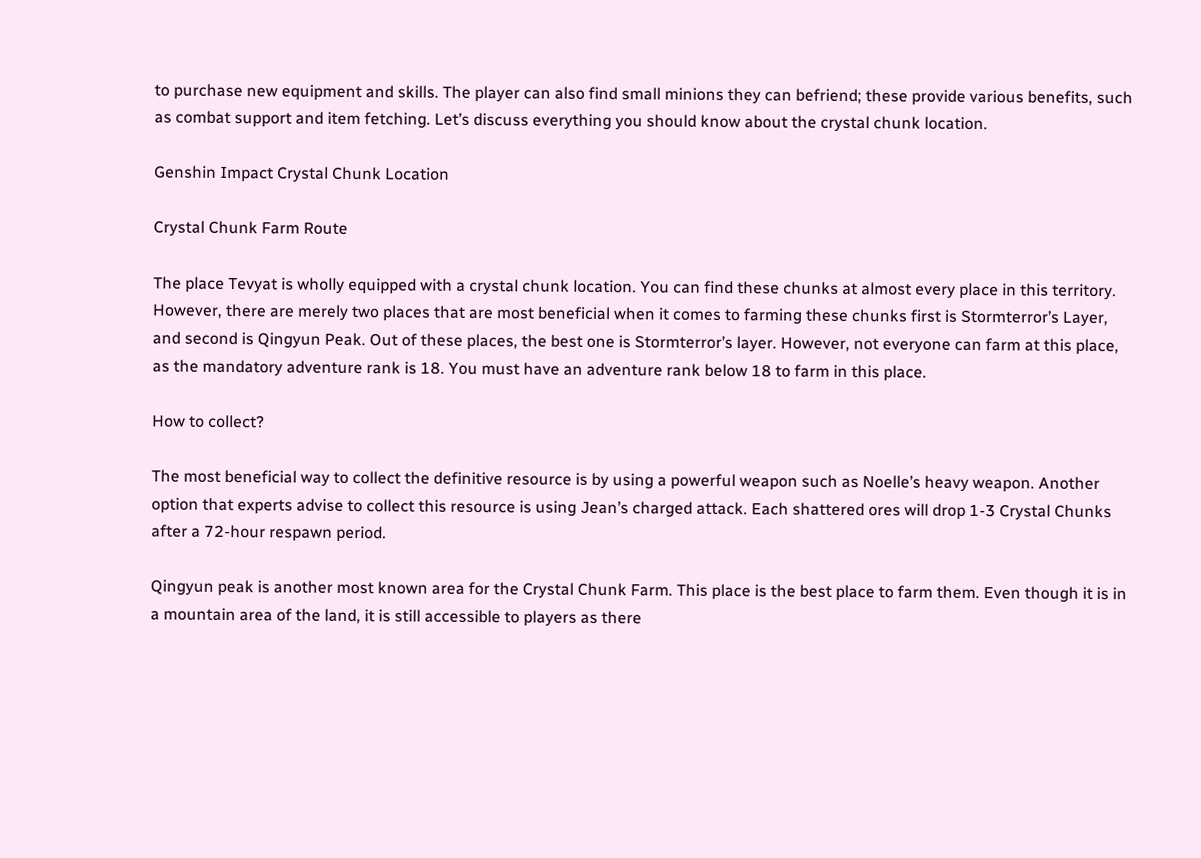to purchase new equipment and skills. The player can also find small minions they can befriend; these provide various benefits, such as combat support and item fetching. Let’s discuss everything you should know about the crystal chunk location.

Genshin Impact Crystal Chunk Location

Crystal Chunk Farm Route

The place Tevyat is wholly equipped with a crystal chunk location. You can find these chunks at almost every place in this territory. However, there are merely two places that are most beneficial when it comes to farming these chunks first is Stormterror’s Layer, and second is Qingyun Peak. Out of these places, the best one is Stormterror’s layer. However, not everyone can farm at this place, as the mandatory adventure rank is 18. You must have an adventure rank below 18 to farm in this place.

How to collect?

The most beneficial way to collect the definitive resource is by using a powerful weapon such as Noelle’s heavy weapon. Another option that experts advise to collect this resource is using Jean’s charged attack. Each shattered ores will drop 1-3 Crystal Chunks after a 72-hour respawn period.

Qingyun peak is another most known area for the Crystal Chunk Farm. This place is the best place to farm them. Even though it is in a mountain area of the land, it is still accessible to players as there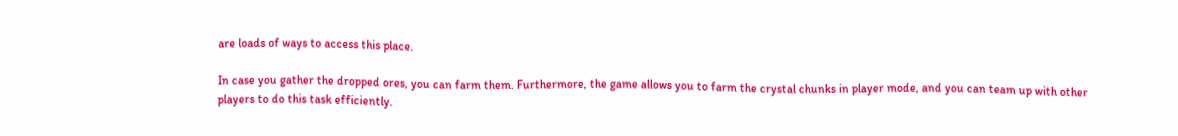are loads of ways to access this place.

In case you gather the dropped ores, you can farm them. Furthermore, the game allows you to farm the crystal chunks in player mode, and you can team up with other players to do this task efficiently.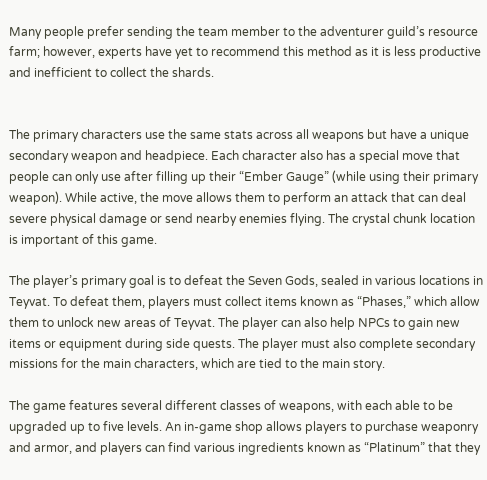Many people prefer sending the team member to the adventurer guild’s resource farm; however, experts have yet to recommend this method as it is less productive and inefficient to collect the shards.


The primary characters use the same stats across all weapons but have a unique secondary weapon and headpiece. Each character also has a special move that people can only use after filling up their “Ember Gauge” (while using their primary weapon). While active, the move allows them to perform an attack that can deal severe physical damage or send nearby enemies flying. The crystal chunk location is important of this game.

The player’s primary goal is to defeat the Seven Gods, sealed in various locations in Teyvat. To defeat them, players must collect items known as “Phases,” which allow them to unlock new areas of Teyvat. The player can also help NPCs to gain new items or equipment during side quests. The player must also complete secondary missions for the main characters, which are tied to the main story.

The game features several different classes of weapons, with each able to be upgraded up to five levels. An in-game shop allows players to purchase weaponry and armor, and players can find various ingredients known as “Platinum” that they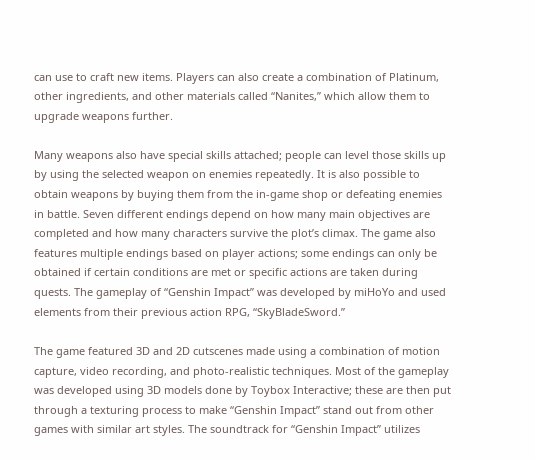can use to craft new items. Players can also create a combination of Platinum, other ingredients, and other materials called “Nanites,” which allow them to upgrade weapons further.

Many weapons also have special skills attached; people can level those skills up by using the selected weapon on enemies repeatedly. It is also possible to obtain weapons by buying them from the in-game shop or defeating enemies in battle. Seven different endings depend on how many main objectives are completed and how many characters survive the plot’s climax. The game also features multiple endings based on player actions; some endings can only be obtained if certain conditions are met or specific actions are taken during quests. The gameplay of “Genshin Impact” was developed by miHoYo and used elements from their previous action RPG, “SkyBladeSword.”

The game featured 3D and 2D cutscenes made using a combination of motion capture, video recording, and photo-realistic techniques. Most of the gameplay was developed using 3D models done by Toybox Interactive; these are then put through a texturing process to make “Genshin Impact” stand out from other games with similar art styles. The soundtrack for “Genshin Impact” utilizes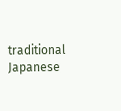traditional Japanese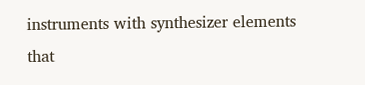instruments with synthesizer elements that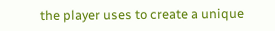the player uses to create a unique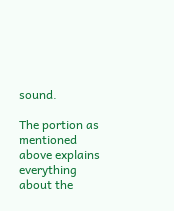sound.

The portion as mentioned above explains everything about the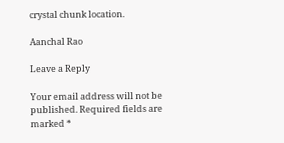crystal chunk location.

Aanchal Rao

Leave a Reply

Your email address will not be published. Required fields are marked *